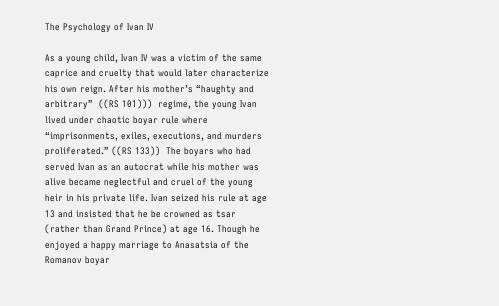The Psychology of Ivan IV

As a young child, Ivan IV was a victim of the same caprice and cruelty that would later characterize his own reign. After his mother’s “haughty and arbitrary”  ((RS 101)))  regime, the young Ivan lived under chaotic boyar rule where “imprisonments, exiles, executions, and murders proliferated.” ((RS 133))  The boyars who had served Ivan as an autocrat while his mother was alive became neglectful and cruel of the young heir in his private life. Ivan seized his rule at age 13 and insisted that he be crowned as tsar (rather than Grand Prince) at age 16. Though he enjoyed a happy marriage to Anasatsia of the Romanov boyar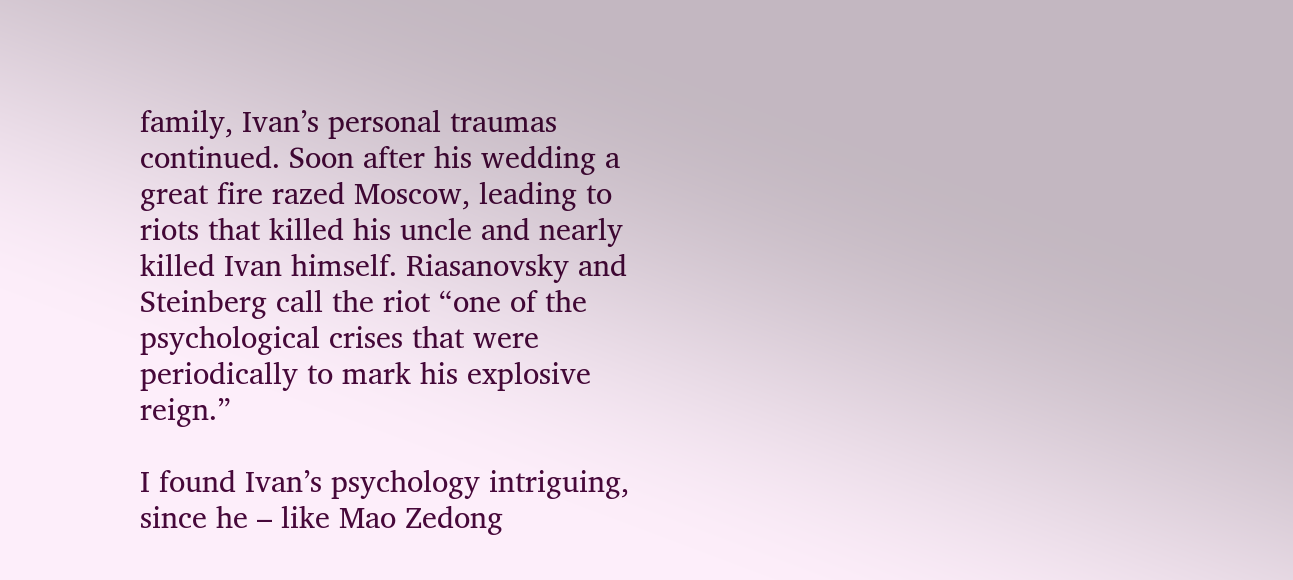family, Ivan’s personal traumas continued. Soon after his wedding a great fire razed Moscow, leading to riots that killed his uncle and nearly killed Ivan himself. Riasanovsky and Steinberg call the riot “one of the psychological crises that were periodically to mark his explosive reign.”

I found Ivan’s psychology intriguing, since he – like Mao Zedong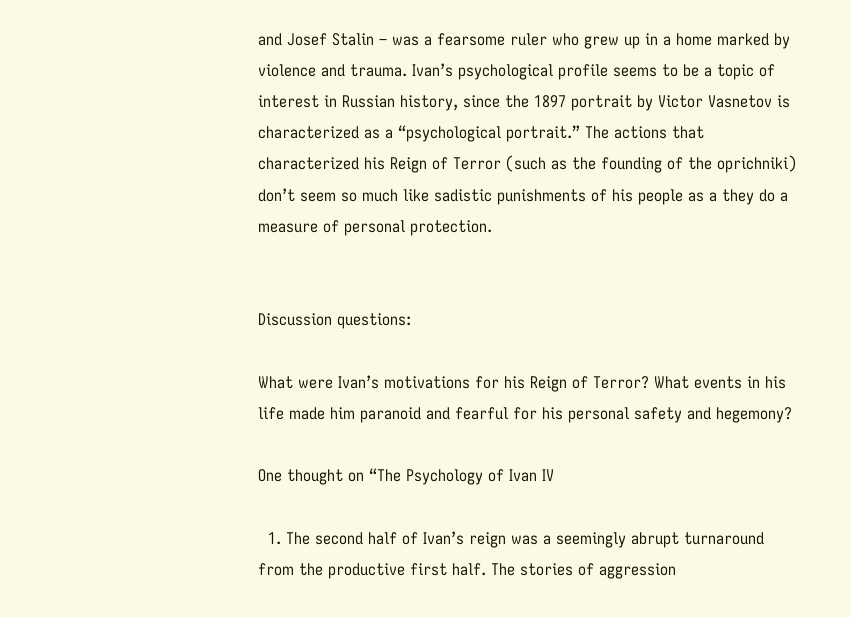and Josef Stalin – was a fearsome ruler who grew up in a home marked by violence and trauma. Ivan’s psychological profile seems to be a topic of interest in Russian history, since the 1897 portrait by Victor Vasnetov is characterized as a “psychological portrait.” The actions that characterized his Reign of Terror (such as the founding of the oprichniki) don’t seem so much like sadistic punishments of his people as a they do a measure of personal protection.


Discussion questions:

What were Ivan’s motivations for his Reign of Terror? What events in his life made him paranoid and fearful for his personal safety and hegemony?

One thought on “The Psychology of Ivan IV

  1. The second half of Ivan’s reign was a seemingly abrupt turnaround from the productive first half. The stories of aggression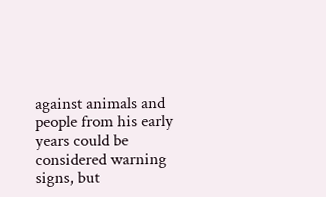against animals and people from his early years could be considered warning signs, but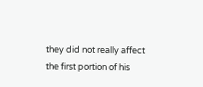they did not really affect the first portion of his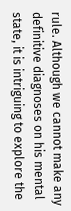rule. Although we cannot make any definitive diagnoses on his mental state, it is intriguing to explore the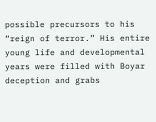possible precursors to his “reign of terror.” His entire young life and developmental years were filled with Boyar deception and grabs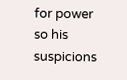for power so his suspicions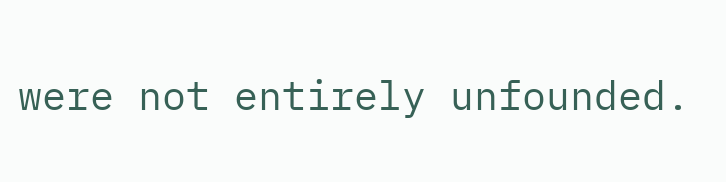were not entirely unfounded.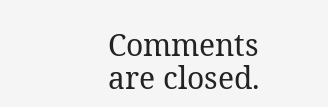Comments are closed.